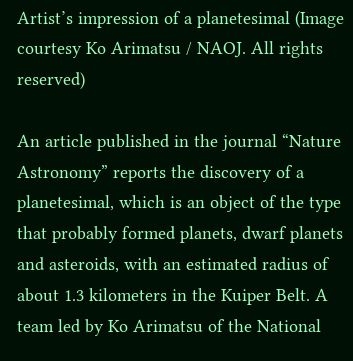Artist’s impression of a planetesimal (Image courtesy Ko Arimatsu / NAOJ. All rights reserved)

An article published in the journal “Nature Astronomy” reports the discovery of a planetesimal, which is an object of the type that probably formed planets, dwarf planets and asteroids, with an estimated radius of about 1.3 kilometers in the Kuiper Belt. A team led by Ko Arimatsu of the National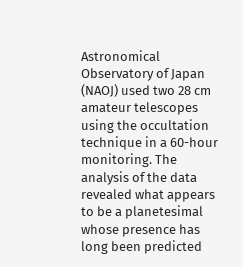Astronomical Observatory of Japan (NAOJ) used two 28 cm amateur telescopes using the occultation technique in a 60-hour monitoring. The analysis of the data revealed what appears to be a planetesimal whose presence has long been predicted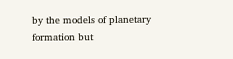by the models of planetary formation but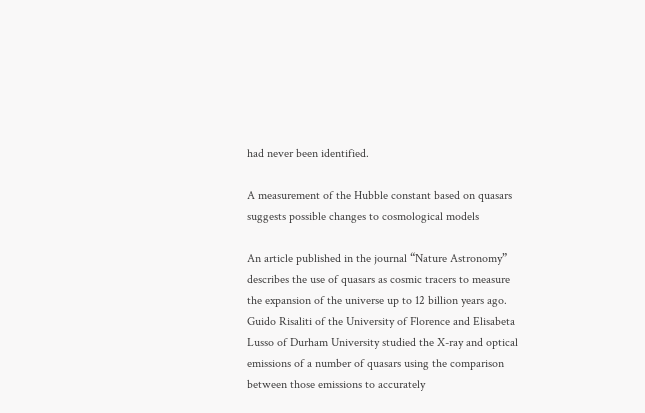had never been identified.

A measurement of the Hubble constant based on quasars suggests possible changes to cosmological models

An article published in the journal “Nature Astronomy” describes the use of quasars as cosmic tracers to measure the expansion of the universe up to 12 billion years ago. Guido Risaliti of the University of Florence and Elisabeta Lusso of Durham University studied the X-ray and optical emissions of a number of quasars using the comparison between those emissions to accurately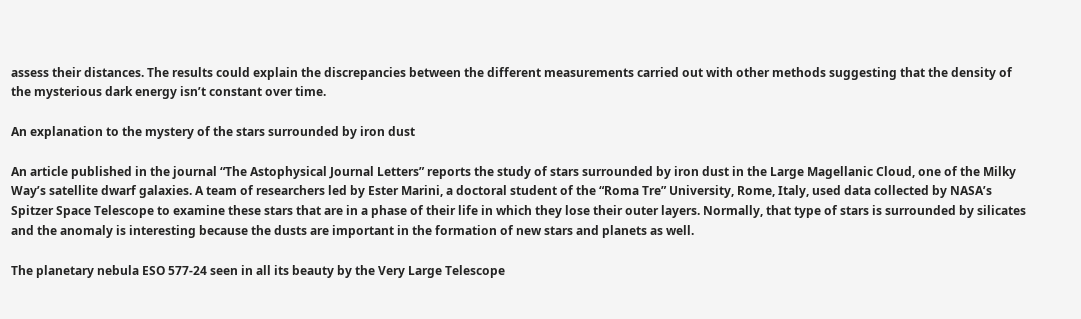assess their distances. The results could explain the discrepancies between the different measurements carried out with other methods suggesting that the density of the mysterious dark energy isn’t constant over time.

An explanation to the mystery of the stars surrounded by iron dust

An article published in the journal “The Astophysical Journal Letters” reports the study of stars surrounded by iron dust in the Large Magellanic Cloud, one of the Milky Way’s satellite dwarf galaxies. A team of researchers led by Ester Marini, a doctoral student of the “Roma Tre” University, Rome, Italy, used data collected by NASA’s Spitzer Space Telescope to examine these stars that are in a phase of their life in which they lose their outer layers. Normally, that type of stars is surrounded by silicates and the anomaly is interesting because the dusts are important in the formation of new stars and planets as well.

The planetary nebula ESO 577-24 seen in all its beauty by the Very Large Telescope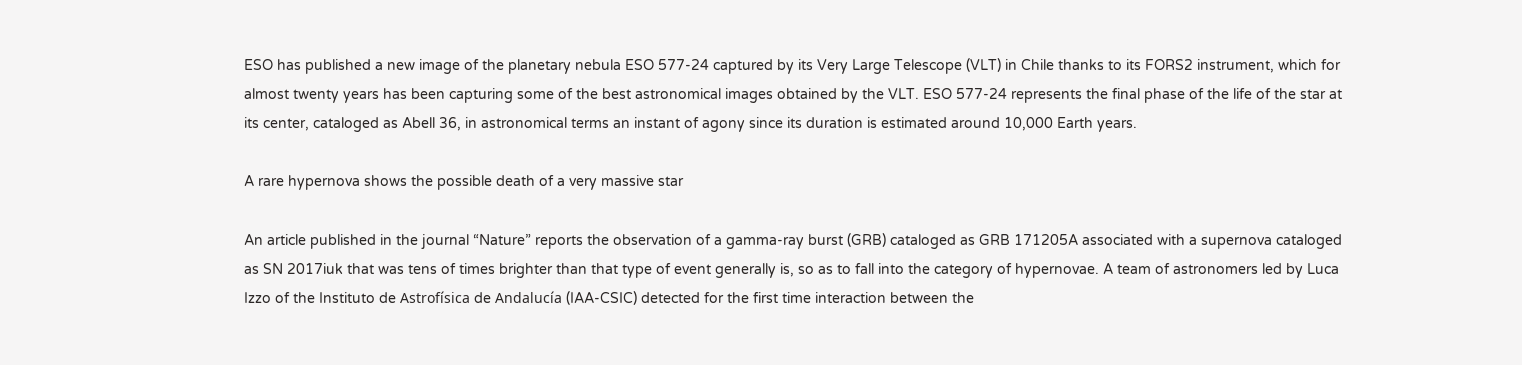ESO has published a new image of the planetary nebula ESO 577-24 captured by its Very Large Telescope (VLT) in Chile thanks to its FORS2 instrument, which for almost twenty years has been capturing some of the best astronomical images obtained by the VLT. ESO 577-24 represents the final phase of the life of the star at its center, cataloged as Abell 36, in astronomical terms an instant of agony since its duration is estimated around 10,000 Earth years.

A rare hypernova shows the possible death of a very massive star

An article published in the journal “Nature” reports the observation of a gamma-ray burst (GRB) cataloged as GRB 171205A associated with a supernova cataloged as SN 2017iuk that was tens of times brighter than that type of event generally is, so as to fall into the category of hypernovae. A team of astronomers led by Luca Izzo of the Instituto de Astrofísica de Andalucía (IAA-CSIC) detected for the first time interaction between the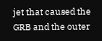jet that caused the GRB and the outer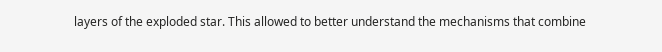layers of the exploded star. This allowed to better understand the mechanisms that combine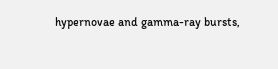hypernovae and gamma-ray bursts,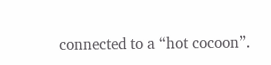connected to a “hot cocoon”.